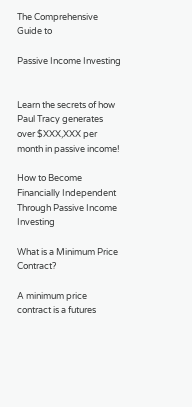The Comprehensive Guide to

Passive Income Investing


Learn the secrets of how Paul Tracy generates over $XXX,XXX per month in passive income!

How to Become Financially Independent Through Passive Income Investing

What is a Minimum Price Contract?

A minimum price contract is a futures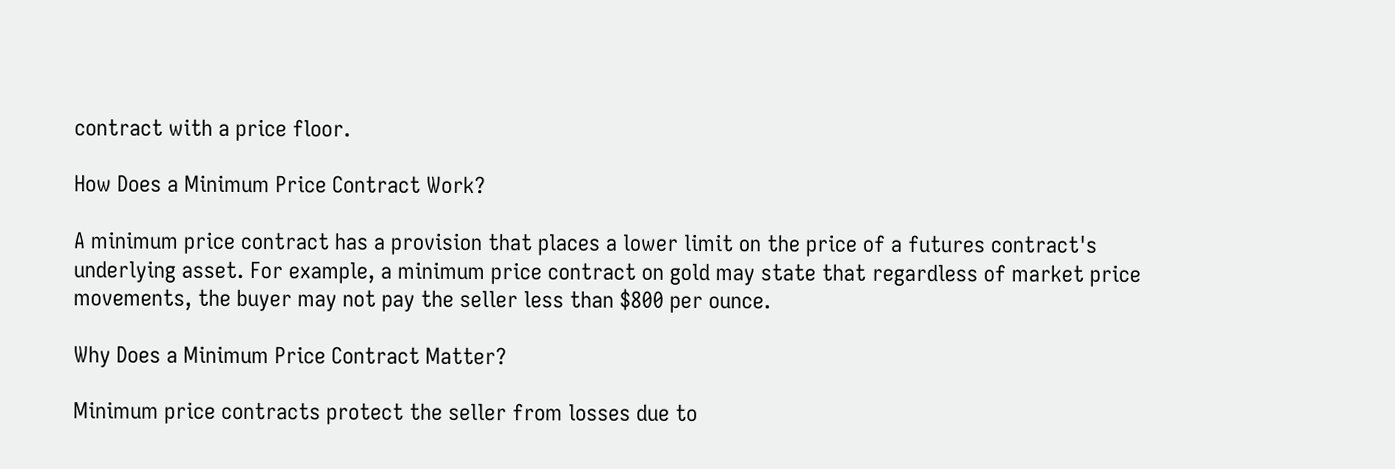contract with a price floor.

How Does a Minimum Price Contract Work?

A minimum price contract has a provision that places a lower limit on the price of a futures contract's underlying asset. For example, a minimum price contract on gold may state that regardless of market price movements, the buyer may not pay the seller less than $800 per ounce.

Why Does a Minimum Price Contract Matter?

Minimum price contracts protect the seller from losses due to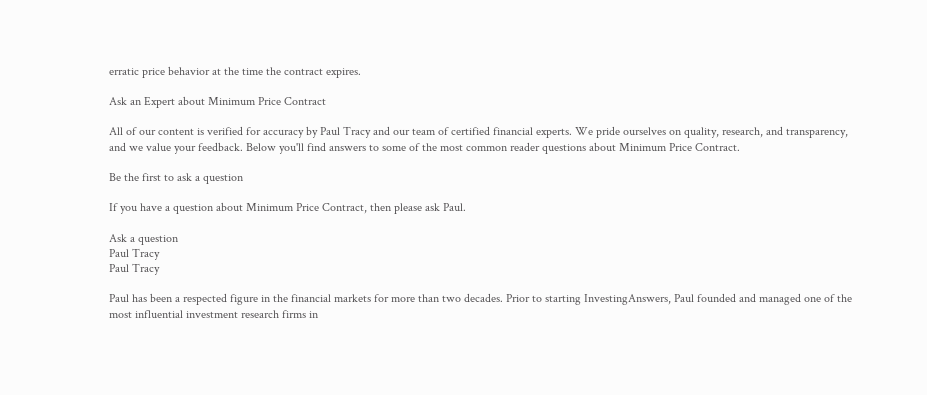erratic price behavior at the time the contract expires.

Ask an Expert about Minimum Price Contract

All of our content is verified for accuracy by Paul Tracy and our team of certified financial experts. We pride ourselves on quality, research, and transparency, and we value your feedback. Below you'll find answers to some of the most common reader questions about Minimum Price Contract.

Be the first to ask a question

If you have a question about Minimum Price Contract, then please ask Paul.

Ask a question
Paul Tracy
Paul Tracy

Paul has been a respected figure in the financial markets for more than two decades. Prior to starting InvestingAnswers, Paul founded and managed one of the most influential investment research firms in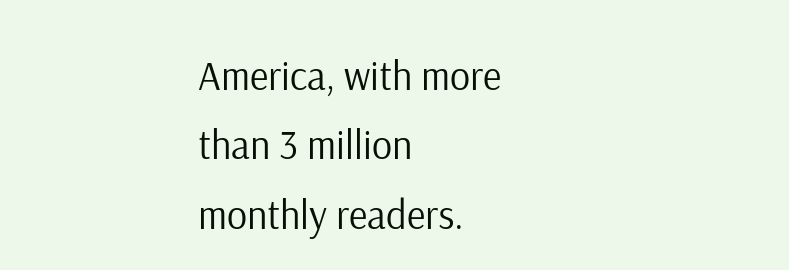America, with more than 3 million monthly readers.